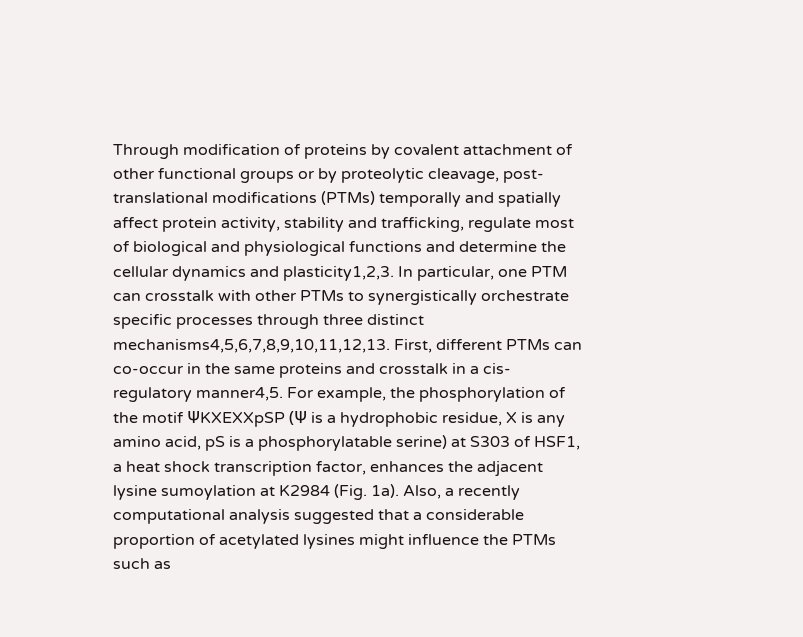Through modification of proteins by covalent attachment of other functional groups or by proteolytic cleavage, post-translational modifications (PTMs) temporally and spatially affect protein activity, stability and trafficking, regulate most of biological and physiological functions and determine the cellular dynamics and plasticity1,2,3. In particular, one PTM can crosstalk with other PTMs to synergistically orchestrate specific processes through three distinct mechanisms4,5,6,7,8,9,10,11,12,13. First, different PTMs can co-occur in the same proteins and crosstalk in a cis-regulatory manner4,5. For example, the phosphorylation of the motif ΨKXEXXpSP (Ψ is a hydrophobic residue, X is any amino acid, pS is a phosphorylatable serine) at S303 of HSF1, a heat shock transcription factor, enhances the adjacent lysine sumoylation at K2984 (Fig. 1a). Also, a recently computational analysis suggested that a considerable proportion of acetylated lysines might influence the PTMs such as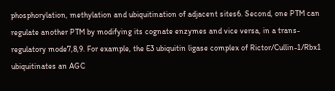phosphorylation, methylation and ubiquitination of adjacent sites6. Second, one PTM can regulate another PTM by modifying its cognate enzymes and vice versa, in a trans-regulatory mode7,8,9. For example, the E3 ubiquitin ligase complex of Rictor/Cullin-1/Rbx1 ubiquitinates an AGC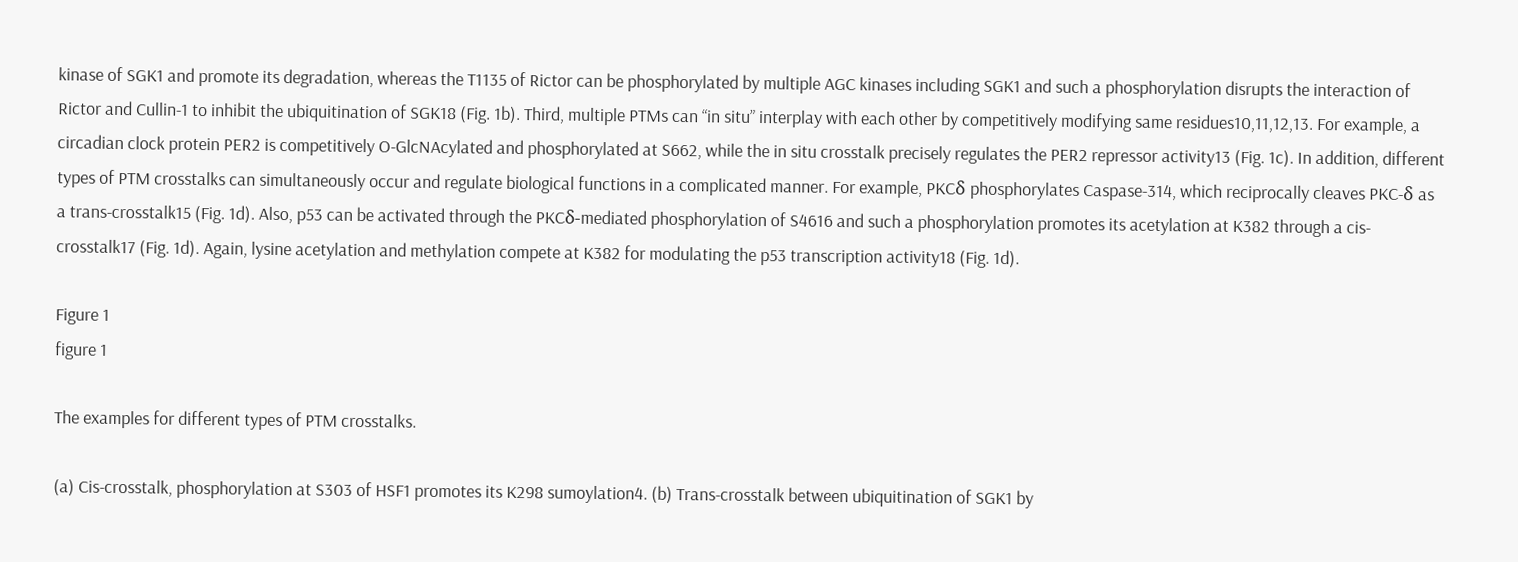kinase of SGK1 and promote its degradation, whereas the T1135 of Rictor can be phosphorylated by multiple AGC kinases including SGK1 and such a phosphorylation disrupts the interaction of Rictor and Cullin-1 to inhibit the ubiquitination of SGK18 (Fig. 1b). Third, multiple PTMs can “in situ” interplay with each other by competitively modifying same residues10,11,12,13. For example, a circadian clock protein PER2 is competitively O-GlcNAcylated and phosphorylated at S662, while the in situ crosstalk precisely regulates the PER2 repressor activity13 (Fig. 1c). In addition, different types of PTM crosstalks can simultaneously occur and regulate biological functions in a complicated manner. For example, PKCδ phosphorylates Caspase-314, which reciprocally cleaves PKC-δ as a trans-crosstalk15 (Fig. 1d). Also, p53 can be activated through the PKCδ-mediated phosphorylation of S4616 and such a phosphorylation promotes its acetylation at K382 through a cis-crosstalk17 (Fig. 1d). Again, lysine acetylation and methylation compete at K382 for modulating the p53 transcription activity18 (Fig. 1d).

Figure 1
figure 1

The examples for different types of PTM crosstalks.

(a) Cis-crosstalk, phosphorylation at S303 of HSF1 promotes its K298 sumoylation4. (b) Trans-crosstalk between ubiquitination of SGK1 by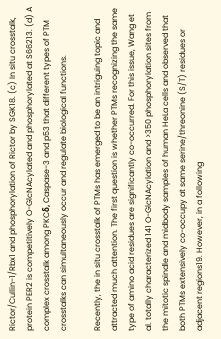Rictor/Cullin-1/Rbx1 and phosphorylation of Rictor by SGK18. (c) In situ crosstalk, protein PER2 is competitively O-GlcNAcylated and phosphorylated at S66213. (d) A complex crosstalk among PKCδ, Caspase-3 and p53 that different types of PTM crosstalks can simultaneously occur and regulate biological functions.

Recently, the in situ crosstalk of PTMs has emerged to be an intriguing topic and attracted much attention. The first question is whether PTMs recognizing the same type of amino acid residues are significantly co-occurred. For this issue, Wang et al. totally characterized 141 O-GlcNAcylation and >350 phosphorylation sites from the mitotic spindle and midbody samples of human HeLa cells and observed that both PTMs extensively co-occupy at same serine/threonine (S/T) residues or adjacent regions19. However, in a following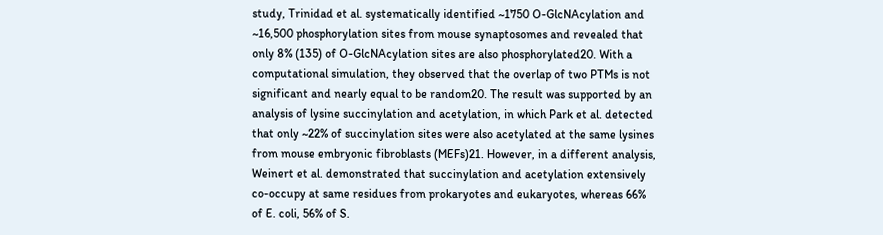study, Trinidad et al. systematically identified ~1750 O-GlcNAcylation and ~16,500 phosphorylation sites from mouse synaptosomes and revealed that only 8% (135) of O-GlcNAcylation sites are also phosphorylated20. With a computational simulation, they observed that the overlap of two PTMs is not significant and nearly equal to be random20. The result was supported by an analysis of lysine succinylation and acetylation, in which Park et al. detected that only ~22% of succinylation sites were also acetylated at the same lysines from mouse embryonic fibroblasts (MEFs)21. However, in a different analysis, Weinert et al. demonstrated that succinylation and acetylation extensively co-occupy at same residues from prokaryotes and eukaryotes, whereas 66% of E. coli, 56% of S.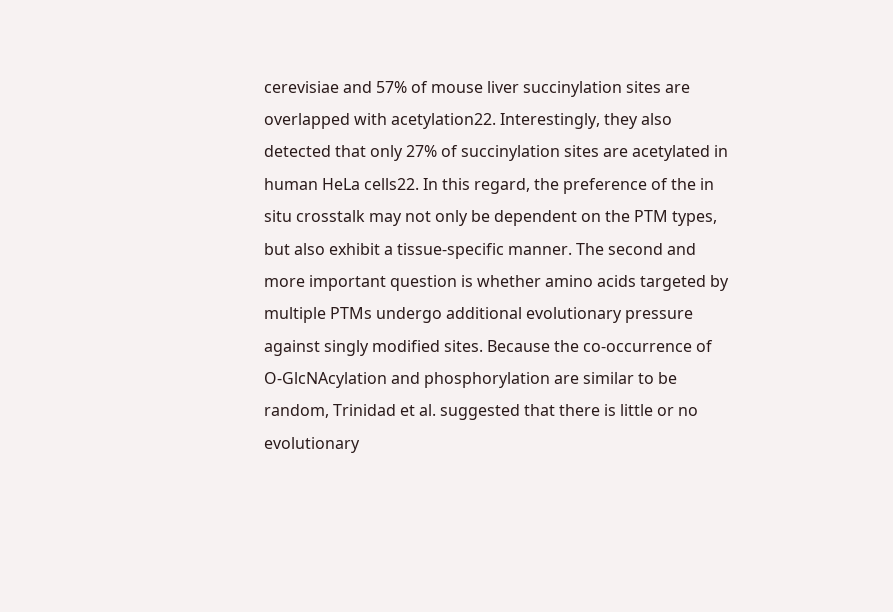cerevisiae and 57% of mouse liver succinylation sites are overlapped with acetylation22. Interestingly, they also detected that only 27% of succinylation sites are acetylated in human HeLa cells22. In this regard, the preference of the in situ crosstalk may not only be dependent on the PTM types, but also exhibit a tissue-specific manner. The second and more important question is whether amino acids targeted by multiple PTMs undergo additional evolutionary pressure against singly modified sites. Because the co-occurrence of O-GlcNAcylation and phosphorylation are similar to be random, Trinidad et al. suggested that there is little or no evolutionary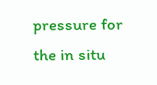pressure for the in situ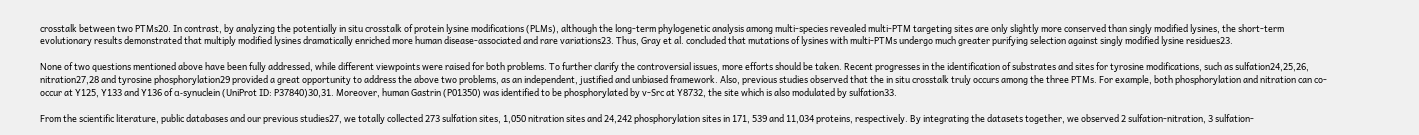crosstalk between two PTMs20. In contrast, by analyzing the potentially in situ crosstalk of protein lysine modifications (PLMs), although the long-term phylogenetic analysis among multi-species revealed multi-PTM targeting sites are only slightly more conserved than singly modified lysines, the short-term evolutionary results demonstrated that multiply modified lysines dramatically enriched more human disease-associated and rare variations23. Thus, Gray et al. concluded that mutations of lysines with multi-PTMs undergo much greater purifying selection against singly modified lysine residues23.

None of two questions mentioned above have been fully addressed, while different viewpoints were raised for both problems. To further clarify the controversial issues, more efforts should be taken. Recent progresses in the identification of substrates and sites for tyrosine modifications, such as sulfation24,25,26, nitration27,28 and tyrosine phosphorylation29 provided a great opportunity to address the above two problems, as an independent, justified and unbiased framework. Also, previous studies observed that the in situ crosstalk truly occurs among the three PTMs. For example, both phosphorylation and nitration can co-occur at Y125, Y133 and Y136 of α-synuclein (UniProt ID: P37840)30,31. Moreover, human Gastrin (P01350) was identified to be phosphorylated by v-Src at Y8732, the site which is also modulated by sulfation33.

From the scientific literature, public databases and our previous studies27, we totally collected 273 sulfation sites, 1,050 nitration sites and 24,242 phosphorylation sites in 171, 539 and 11,034 proteins, respectively. By integrating the datasets together, we observed 2 sulfation-nitration, 3 sulfation-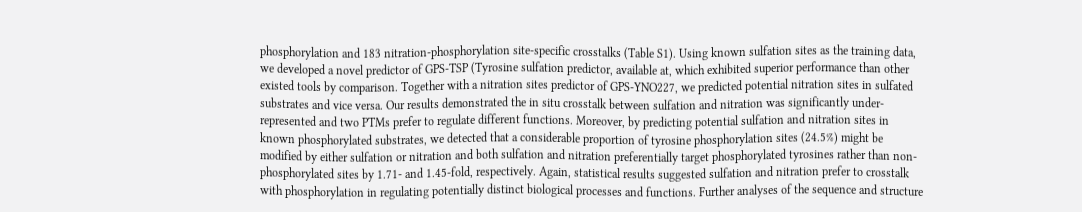phosphorylation and 183 nitration-phosphorylation site-specific crosstalks (Table S1). Using known sulfation sites as the training data, we developed a novel predictor of GPS-TSP (Tyrosine sulfation predictor, available at, which exhibited superior performance than other existed tools by comparison. Together with a nitration sites predictor of GPS-YNO227, we predicted potential nitration sites in sulfated substrates and vice versa. Our results demonstrated the in situ crosstalk between sulfation and nitration was significantly under-represented and two PTMs prefer to regulate different functions. Moreover, by predicting potential sulfation and nitration sites in known phosphorylated substrates, we detected that a considerable proportion of tyrosine phosphorylation sites (24.5%) might be modified by either sulfation or nitration and both sulfation and nitration preferentially target phosphorylated tyrosines rather than non-phosphorylated sites by 1.71- and 1.45-fold, respectively. Again, statistical results suggested sulfation and nitration prefer to crosstalk with phosphorylation in regulating potentially distinct biological processes and functions. Further analyses of the sequence and structure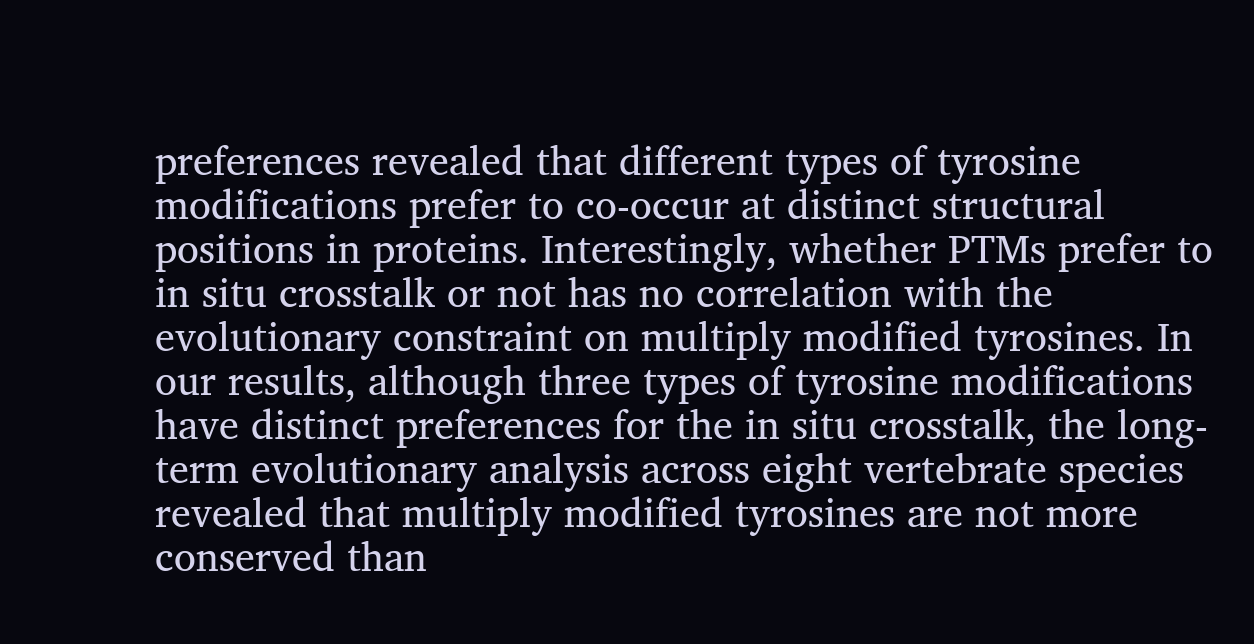preferences revealed that different types of tyrosine modifications prefer to co-occur at distinct structural positions in proteins. Interestingly, whether PTMs prefer to in situ crosstalk or not has no correlation with the evolutionary constraint on multiply modified tyrosines. In our results, although three types of tyrosine modifications have distinct preferences for the in situ crosstalk, the long-term evolutionary analysis across eight vertebrate species revealed that multiply modified tyrosines are not more conserved than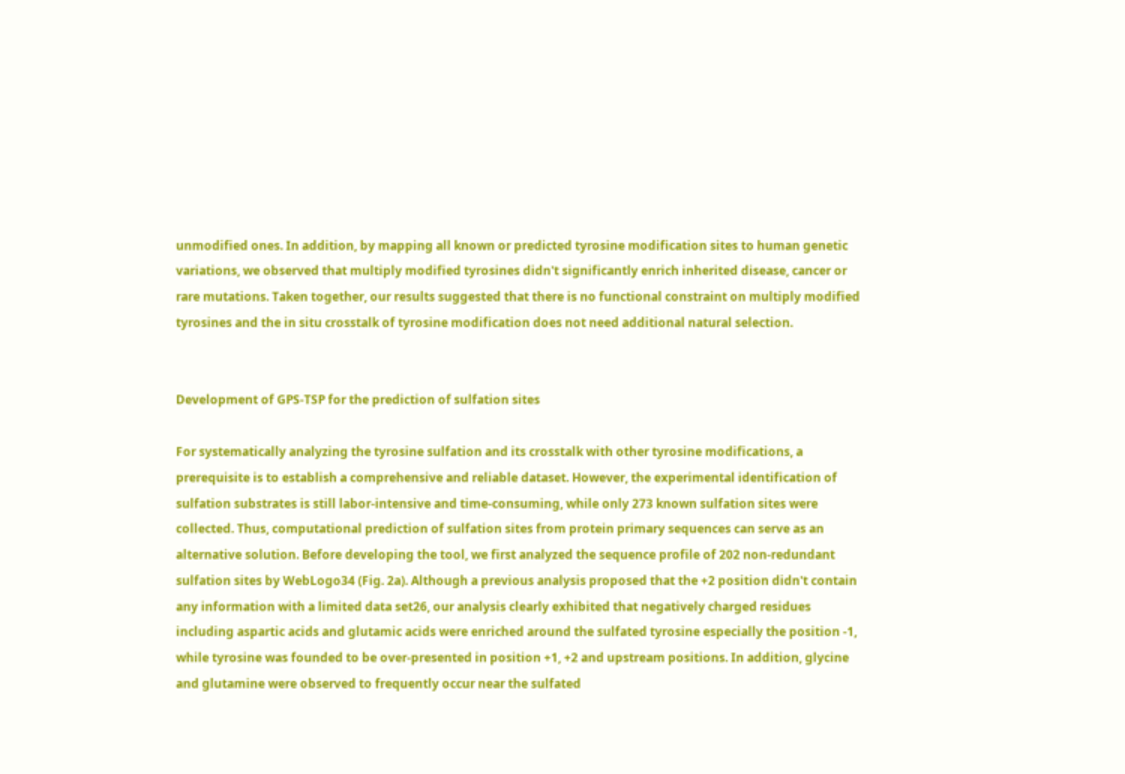unmodified ones. In addition, by mapping all known or predicted tyrosine modification sites to human genetic variations, we observed that multiply modified tyrosines didn't significantly enrich inherited disease, cancer or rare mutations. Taken together, our results suggested that there is no functional constraint on multiply modified tyrosines and the in situ crosstalk of tyrosine modification does not need additional natural selection.


Development of GPS-TSP for the prediction of sulfation sites

For systematically analyzing the tyrosine sulfation and its crosstalk with other tyrosine modifications, a prerequisite is to establish a comprehensive and reliable dataset. However, the experimental identification of sulfation substrates is still labor-intensive and time-consuming, while only 273 known sulfation sites were collected. Thus, computational prediction of sulfation sites from protein primary sequences can serve as an alternative solution. Before developing the tool, we first analyzed the sequence profile of 202 non-redundant sulfation sites by WebLogo34 (Fig. 2a). Although a previous analysis proposed that the +2 position didn't contain any information with a limited data set26, our analysis clearly exhibited that negatively charged residues including aspartic acids and glutamic acids were enriched around the sulfated tyrosine especially the position -1, while tyrosine was founded to be over-presented in position +1, +2 and upstream positions. In addition, glycine and glutamine were observed to frequently occur near the sulfated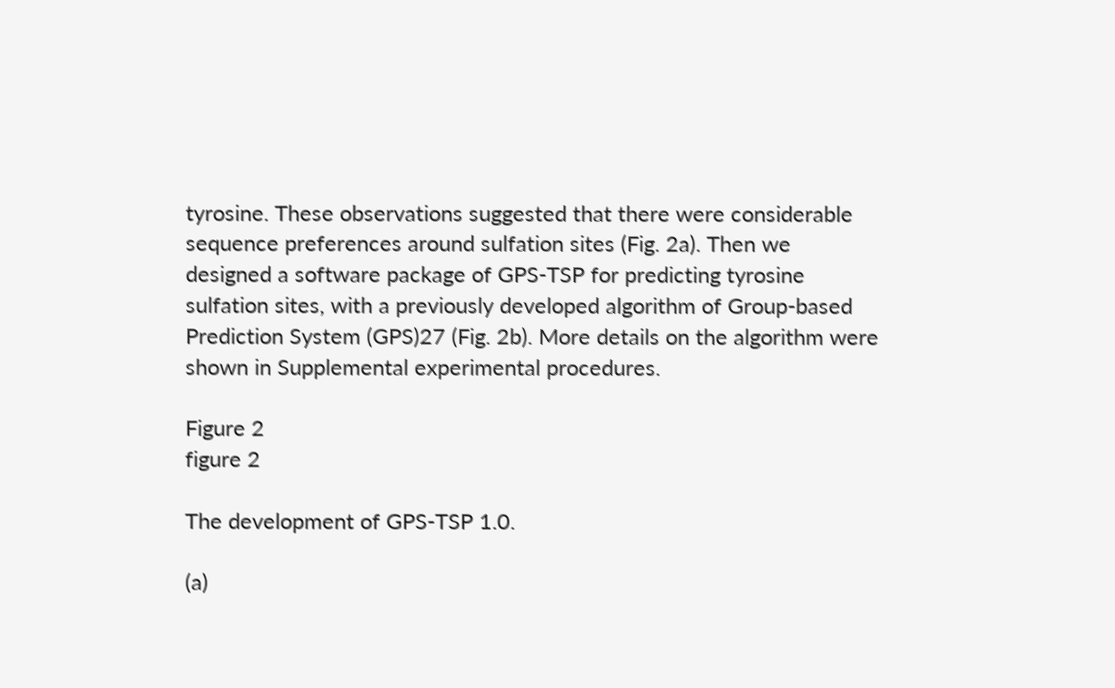tyrosine. These observations suggested that there were considerable sequence preferences around sulfation sites (Fig. 2a). Then we designed a software package of GPS-TSP for predicting tyrosine sulfation sites, with a previously developed algorithm of Group-based Prediction System (GPS)27 (Fig. 2b). More details on the algorithm were shown in Supplemental experimental procedures.

Figure 2
figure 2

The development of GPS-TSP 1.0.

(a)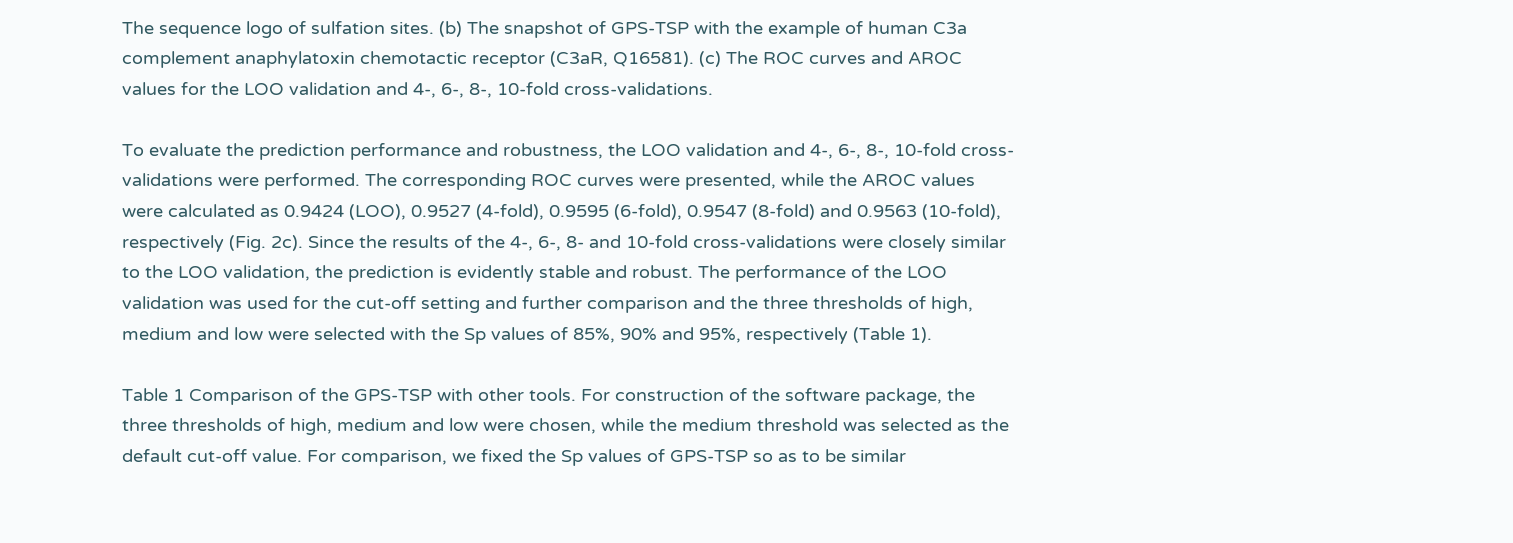The sequence logo of sulfation sites. (b) The snapshot of GPS-TSP with the example of human C3a complement anaphylatoxin chemotactic receptor (C3aR, Q16581). (c) The ROC curves and AROC values for the LOO validation and 4-, 6-, 8-, 10-fold cross-validations.

To evaluate the prediction performance and robustness, the LOO validation and 4-, 6-, 8-, 10-fold cross-validations were performed. The corresponding ROC curves were presented, while the AROC values were calculated as 0.9424 (LOO), 0.9527 (4-fold), 0.9595 (6-fold), 0.9547 (8-fold) and 0.9563 (10-fold), respectively (Fig. 2c). Since the results of the 4-, 6-, 8- and 10-fold cross-validations were closely similar to the LOO validation, the prediction is evidently stable and robust. The performance of the LOO validation was used for the cut-off setting and further comparison and the three thresholds of high, medium and low were selected with the Sp values of 85%, 90% and 95%, respectively (Table 1).

Table 1 Comparison of the GPS-TSP with other tools. For construction of the software package, the three thresholds of high, medium and low were chosen, while the medium threshold was selected as the default cut-off value. For comparison, we fixed the Sp values of GPS-TSP so as to be similar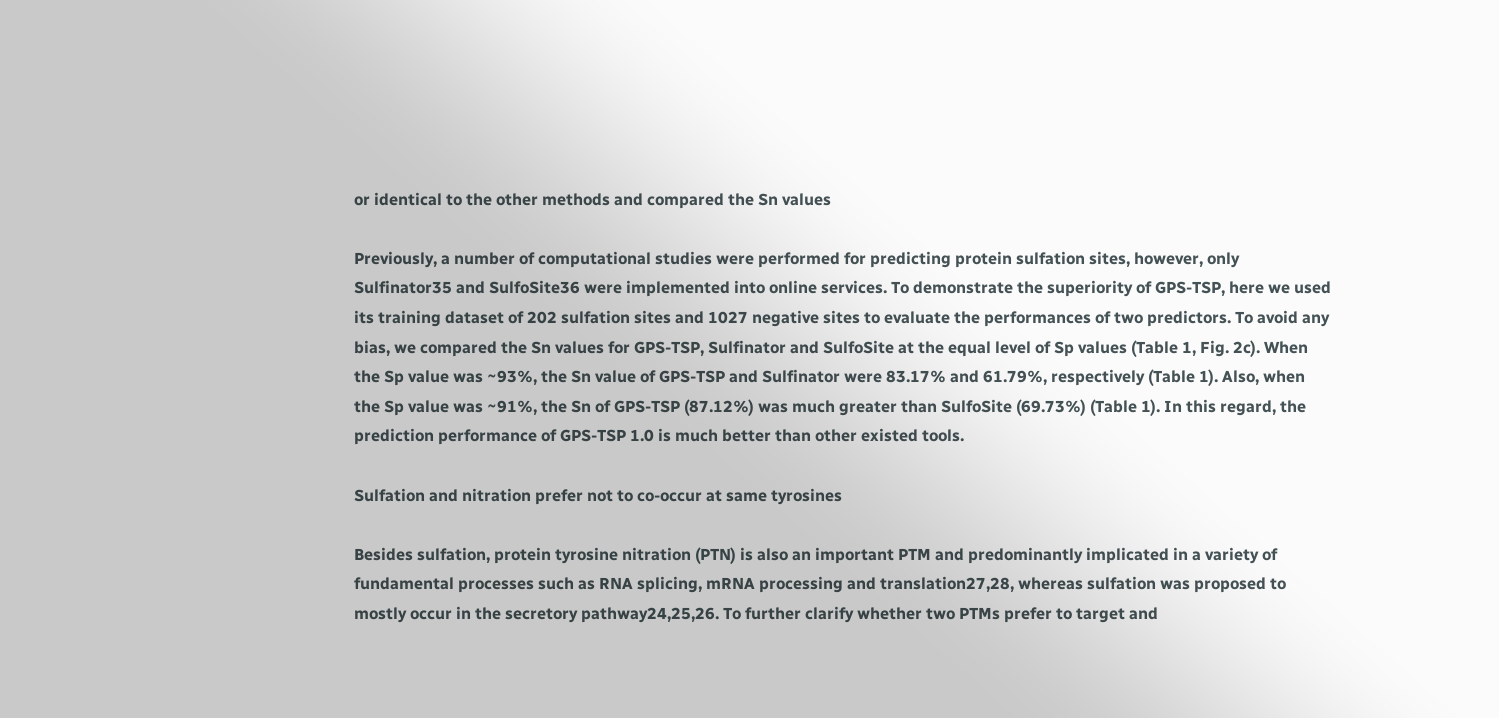or identical to the other methods and compared the Sn values

Previously, a number of computational studies were performed for predicting protein sulfation sites, however, only Sulfinator35 and SulfoSite36 were implemented into online services. To demonstrate the superiority of GPS-TSP, here we used its training dataset of 202 sulfation sites and 1027 negative sites to evaluate the performances of two predictors. To avoid any bias, we compared the Sn values for GPS-TSP, Sulfinator and SulfoSite at the equal level of Sp values (Table 1, Fig. 2c). When the Sp value was ~93%, the Sn value of GPS-TSP and Sulfinator were 83.17% and 61.79%, respectively (Table 1). Also, when the Sp value was ~91%, the Sn of GPS-TSP (87.12%) was much greater than SulfoSite (69.73%) (Table 1). In this regard, the prediction performance of GPS-TSP 1.0 is much better than other existed tools.

Sulfation and nitration prefer not to co-occur at same tyrosines

Besides sulfation, protein tyrosine nitration (PTN) is also an important PTM and predominantly implicated in a variety of fundamental processes such as RNA splicing, mRNA processing and translation27,28, whereas sulfation was proposed to mostly occur in the secretory pathway24,25,26. To further clarify whether two PTMs prefer to target and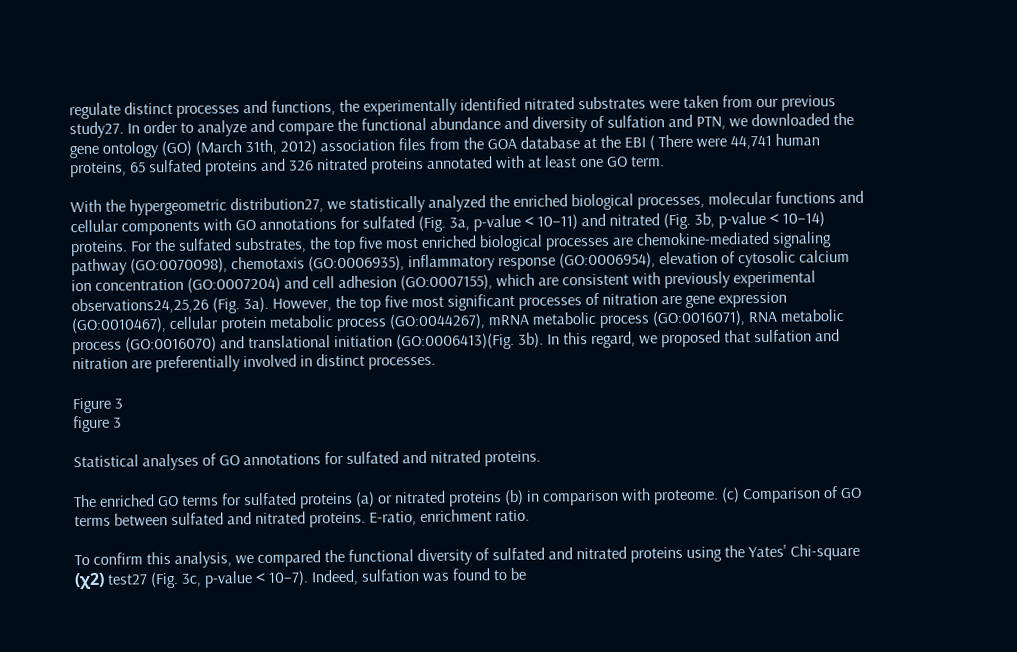regulate distinct processes and functions, the experimentally identified nitrated substrates were taken from our previous study27. In order to analyze and compare the functional abundance and diversity of sulfation and PTN, we downloaded the gene ontology (GO) (March 31th, 2012) association files from the GOA database at the EBI ( There were 44,741 human proteins, 65 sulfated proteins and 326 nitrated proteins annotated with at least one GO term.

With the hypergeometric distribution27, we statistically analyzed the enriched biological processes, molecular functions and cellular components with GO annotations for sulfated (Fig. 3a, p-value < 10−11) and nitrated (Fig. 3b, p-value < 10−14) proteins. For the sulfated substrates, the top five most enriched biological processes are chemokine-mediated signaling pathway (GO:0070098), chemotaxis (GO:0006935), inflammatory response (GO:0006954), elevation of cytosolic calcium ion concentration (GO:0007204) and cell adhesion (GO:0007155), which are consistent with previously experimental observations24,25,26 (Fig. 3a). However, the top five most significant processes of nitration are gene expression (GO:0010467), cellular protein metabolic process (GO:0044267), mRNA metabolic process (GO:0016071), RNA metabolic process (GO:0016070) and translational initiation (GO:0006413)(Fig. 3b). In this regard, we proposed that sulfation and nitration are preferentially involved in distinct processes.

Figure 3
figure 3

Statistical analyses of GO annotations for sulfated and nitrated proteins.

The enriched GO terms for sulfated proteins (a) or nitrated proteins (b) in comparison with proteome. (c) Comparison of GO terms between sulfated and nitrated proteins. E-ratio, enrichment ratio.

To confirm this analysis, we compared the functional diversity of sulfated and nitrated proteins using the Yates' Chi-square (χ2) test27 (Fig. 3c, p-value < 10−7). Indeed, sulfation was found to be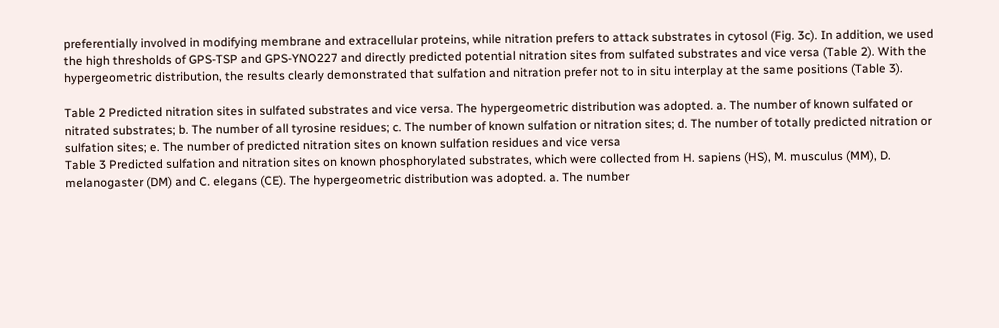preferentially involved in modifying membrane and extracellular proteins, while nitration prefers to attack substrates in cytosol (Fig. 3c). In addition, we used the high thresholds of GPS-TSP and GPS-YNO227 and directly predicted potential nitration sites from sulfated substrates and vice versa (Table 2). With the hypergeometric distribution, the results clearly demonstrated that sulfation and nitration prefer not to in situ interplay at the same positions (Table 3).

Table 2 Predicted nitration sites in sulfated substrates and vice versa. The hypergeometric distribution was adopted. a. The number of known sulfated or nitrated substrates; b. The number of all tyrosine residues; c. The number of known sulfation or nitration sites; d. The number of totally predicted nitration or sulfation sites; e. The number of predicted nitration sites on known sulfation residues and vice versa
Table 3 Predicted sulfation and nitration sites on known phosphorylated substrates, which were collected from H. sapiens (HS), M. musculus (MM), D. melanogaster (DM) and C. elegans (CE). The hypergeometric distribution was adopted. a. The number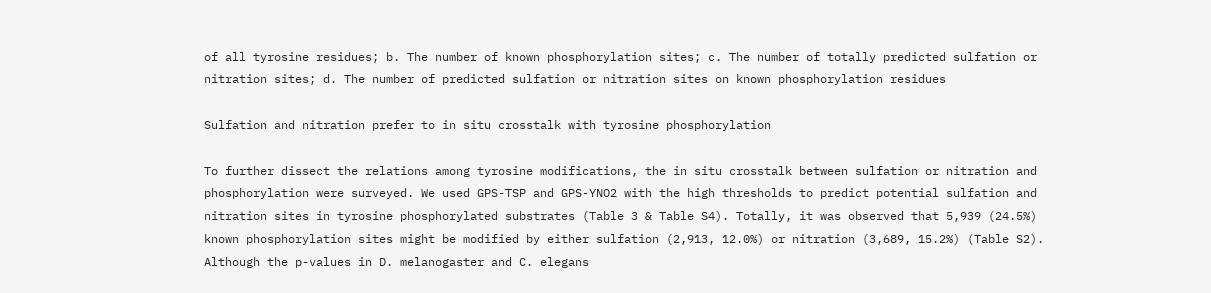of all tyrosine residues; b. The number of known phosphorylation sites; c. The number of totally predicted sulfation or nitration sites; d. The number of predicted sulfation or nitration sites on known phosphorylation residues

Sulfation and nitration prefer to in situ crosstalk with tyrosine phosphorylation

To further dissect the relations among tyrosine modifications, the in situ crosstalk between sulfation or nitration and phosphorylation were surveyed. We used GPS-TSP and GPS-YNO2 with the high thresholds to predict potential sulfation and nitration sites in tyrosine phosphorylated substrates (Table 3 & Table S4). Totally, it was observed that 5,939 (24.5%) known phosphorylation sites might be modified by either sulfation (2,913, 12.0%) or nitration (3,689, 15.2%) (Table S2). Although the p-values in D. melanogaster and C. elegans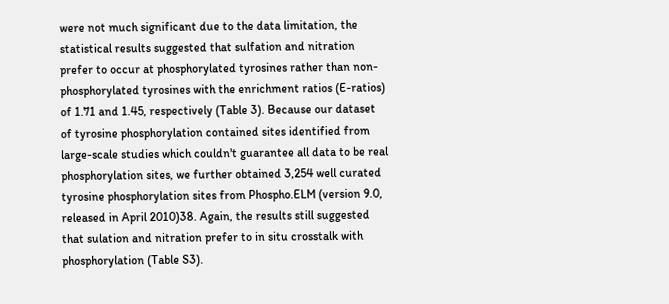were not much significant due to the data limitation, the statistical results suggested that sulfation and nitration prefer to occur at phosphorylated tyrosines rather than non-phosphorylated tyrosines with the enrichment ratios (E-ratios) of 1.71 and 1.45, respectively (Table 3). Because our dataset of tyrosine phosphorylation contained sites identified from large-scale studies which couldn't guarantee all data to be real phosphorylation sites, we further obtained 3,254 well curated tyrosine phosphorylation sites from Phospho.ELM (version 9.0, released in April 2010)38. Again, the results still suggested that sulation and nitration prefer to in situ crosstalk with phosphorylation (Table S3).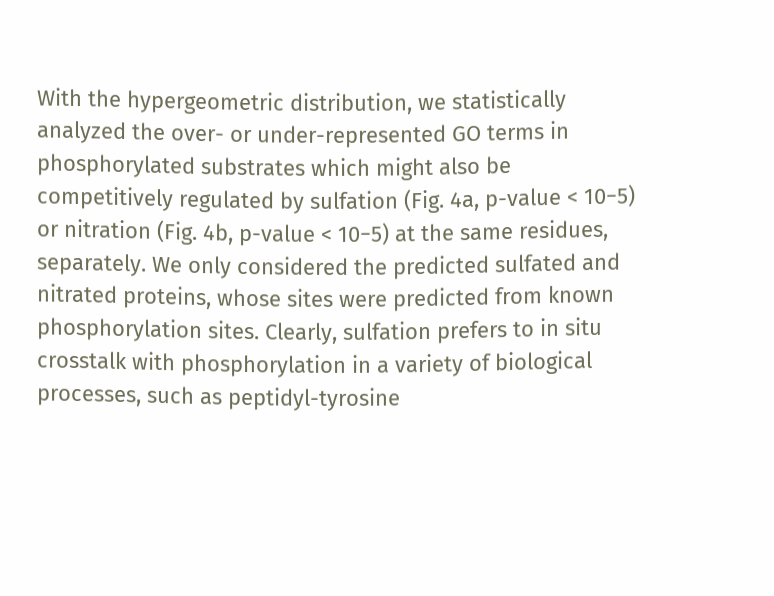With the hypergeometric distribution, we statistically analyzed the over- or under-represented GO terms in phosphorylated substrates which might also be competitively regulated by sulfation (Fig. 4a, p-value < 10−5) or nitration (Fig. 4b, p-value < 10−5) at the same residues, separately. We only considered the predicted sulfated and nitrated proteins, whose sites were predicted from known phosphorylation sites. Clearly, sulfation prefers to in situ crosstalk with phosphorylation in a variety of biological processes, such as peptidyl-tyrosine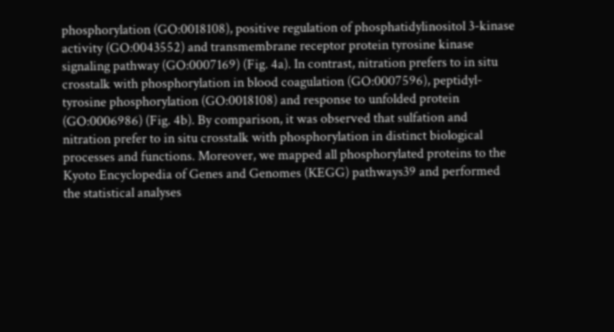phosphorylation (GO:0018108), positive regulation of phosphatidylinositol 3-kinase activity (GO:0043552) and transmembrane receptor protein tyrosine kinase signaling pathway (GO:0007169) (Fig. 4a). In contrast, nitration prefers to in situ crosstalk with phosphorylation in blood coagulation (GO:0007596), peptidyl-tyrosine phosphorylation (GO:0018108) and response to unfolded protein (GO:0006986) (Fig. 4b). By comparison, it was observed that sulfation and nitration prefer to in situ crosstalk with phosphorylation in distinct biological processes and functions. Moreover, we mapped all phosphorylated proteins to the Kyoto Encyclopedia of Genes and Genomes (KEGG) pathways39 and performed the statistical analyses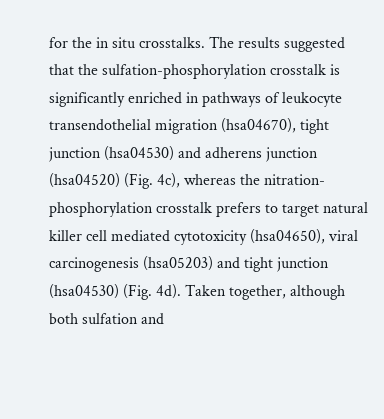for the in situ crosstalks. The results suggested that the sulfation-phosphorylation crosstalk is significantly enriched in pathways of leukocyte transendothelial migration (hsa04670), tight junction (hsa04530) and adherens junction (hsa04520) (Fig. 4c), whereas the nitration-phosphorylation crosstalk prefers to target natural killer cell mediated cytotoxicity (hsa04650), viral carcinogenesis (hsa05203) and tight junction (hsa04530) (Fig. 4d). Taken together, although both sulfation and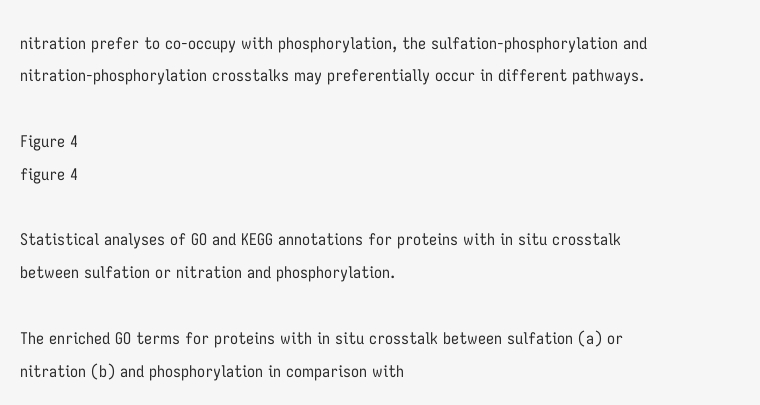nitration prefer to co-occupy with phosphorylation, the sulfation-phosphorylation and nitration-phosphorylation crosstalks may preferentially occur in different pathways.

Figure 4
figure 4

Statistical analyses of GO and KEGG annotations for proteins with in situ crosstalk between sulfation or nitration and phosphorylation.

The enriched GO terms for proteins with in situ crosstalk between sulfation (a) or nitration (b) and phosphorylation in comparison with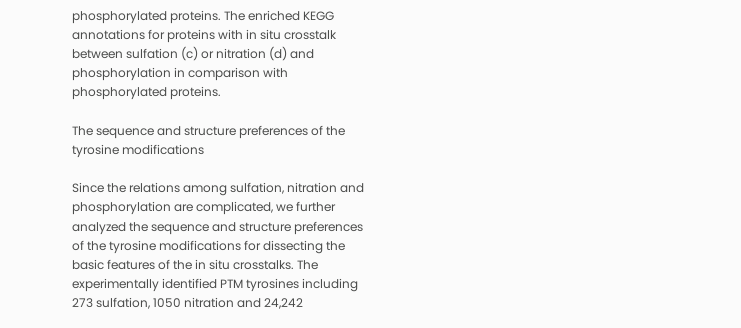phosphorylated proteins. The enriched KEGG annotations for proteins with in situ crosstalk between sulfation (c) or nitration (d) and phosphorylation in comparison with phosphorylated proteins.

The sequence and structure preferences of the tyrosine modifications

Since the relations among sulfation, nitration and phosphorylation are complicated, we further analyzed the sequence and structure preferences of the tyrosine modifications for dissecting the basic features of the in situ crosstalks. The experimentally identified PTM tyrosines including 273 sulfation, 1050 nitration and 24,242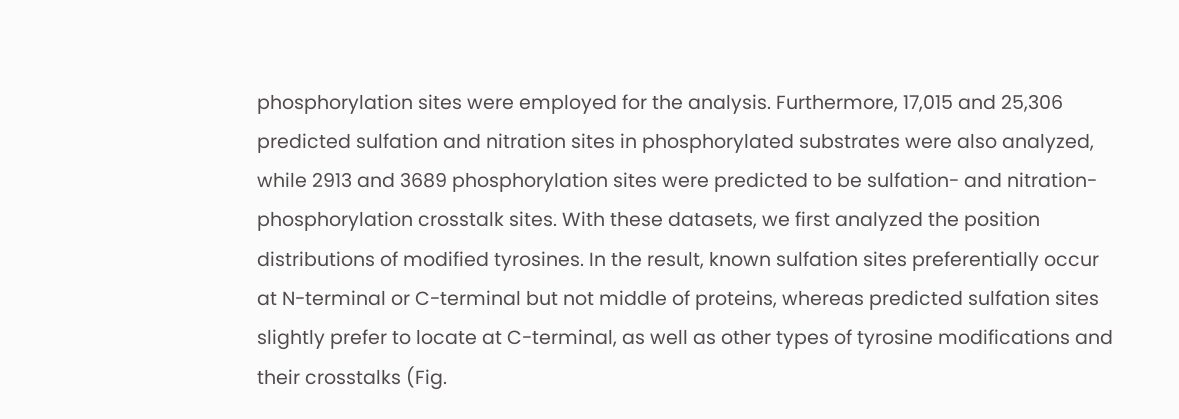phosphorylation sites were employed for the analysis. Furthermore, 17,015 and 25,306 predicted sulfation and nitration sites in phosphorylated substrates were also analyzed, while 2913 and 3689 phosphorylation sites were predicted to be sulfation- and nitration-phosphorylation crosstalk sites. With these datasets, we first analyzed the position distributions of modified tyrosines. In the result, known sulfation sites preferentially occur at N-terminal or C-terminal but not middle of proteins, whereas predicted sulfation sites slightly prefer to locate at C-terminal, as well as other types of tyrosine modifications and their crosstalks (Fig.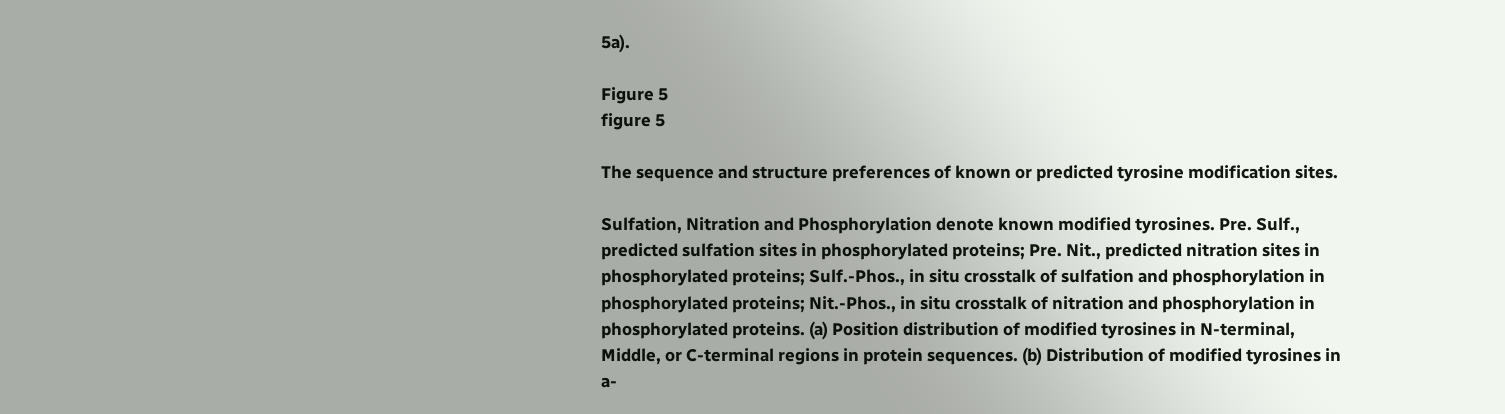5a).

Figure 5
figure 5

The sequence and structure preferences of known or predicted tyrosine modification sites.

Sulfation, Nitration and Phosphorylation denote known modified tyrosines. Pre. Sulf., predicted sulfation sites in phosphorylated proteins; Pre. Nit., predicted nitration sites in phosphorylated proteins; Sulf.-Phos., in situ crosstalk of sulfation and phosphorylation in phosphorylated proteins; Nit.-Phos., in situ crosstalk of nitration and phosphorylation in phosphorylated proteins. (a) Position distribution of modified tyrosines in N-terminal, Middle, or C-terminal regions in protein sequences. (b) Distribution of modified tyrosines in a-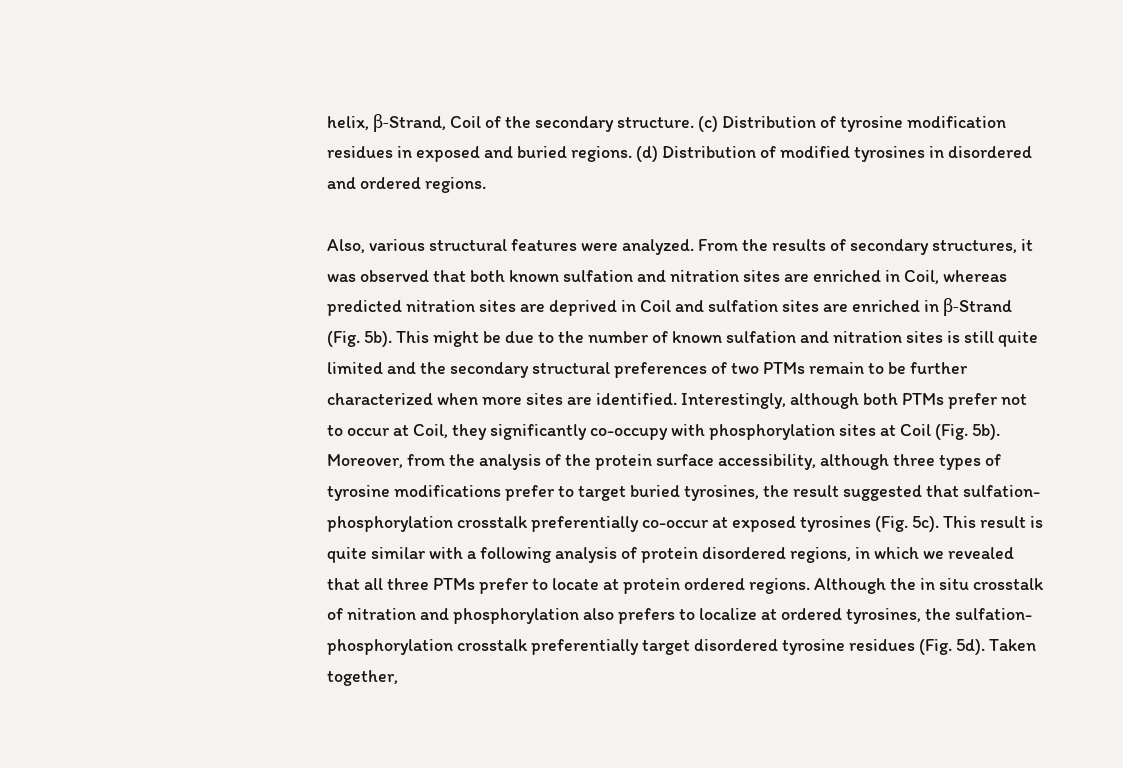helix, β-Strand, Coil of the secondary structure. (c) Distribution of tyrosine modification residues in exposed and buried regions. (d) Distribution of modified tyrosines in disordered and ordered regions.

Also, various structural features were analyzed. From the results of secondary structures, it was observed that both known sulfation and nitration sites are enriched in Coil, whereas predicted nitration sites are deprived in Coil and sulfation sites are enriched in β-Strand (Fig. 5b). This might be due to the number of known sulfation and nitration sites is still quite limited and the secondary structural preferences of two PTMs remain to be further characterized when more sites are identified. Interestingly, although both PTMs prefer not to occur at Coil, they significantly co-occupy with phosphorylation sites at Coil (Fig. 5b). Moreover, from the analysis of the protein surface accessibility, although three types of tyrosine modifications prefer to target buried tyrosines, the result suggested that sulfation-phosphorylation crosstalk preferentially co-occur at exposed tyrosines (Fig. 5c). This result is quite similar with a following analysis of protein disordered regions, in which we revealed that all three PTMs prefer to locate at protein ordered regions. Although the in situ crosstalk of nitration and phosphorylation also prefers to localize at ordered tyrosines, the sulfation-phosphorylation crosstalk preferentially target disordered tyrosine residues (Fig. 5d). Taken together,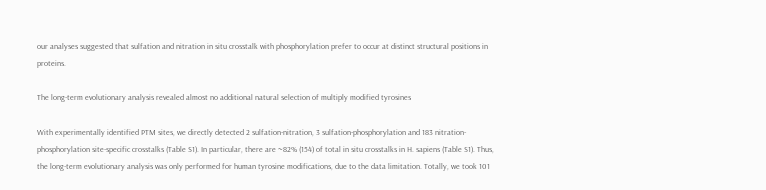our analyses suggested that sulfation and nitration in situ crosstalk with phosphorylation prefer to occur at distinct structural positions in proteins.

The long-term evolutionary analysis revealed almost no additional natural selection of multiply modified tyrosines

With experimentally identified PTM sites, we directly detected 2 sulfation-nitration, 3 sulfation-phosphorylation and 183 nitration-phosphorylation site-specific crosstalks (Table S1). In particular, there are ~82% (154) of total in situ crosstalks in H. sapiens (Table S1). Thus, the long-term evolutionary analysis was only performed for human tyrosine modifications, due to the data limitation. Totally, we took 101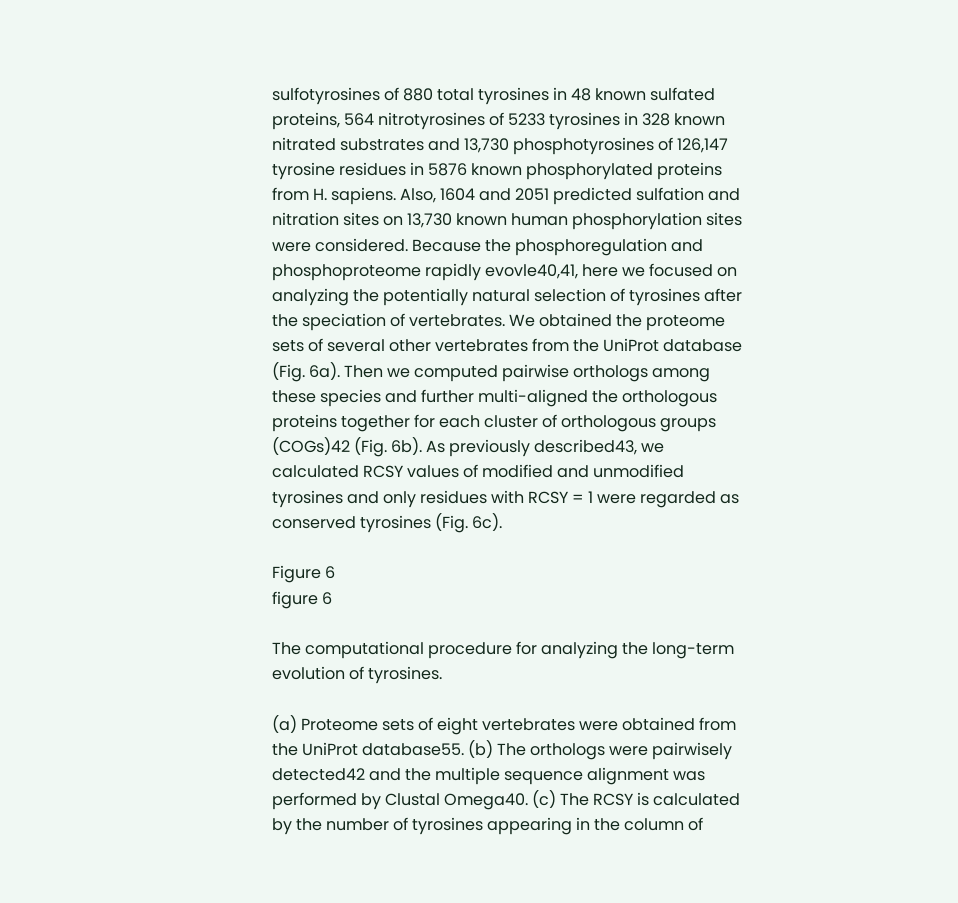sulfotyrosines of 880 total tyrosines in 48 known sulfated proteins, 564 nitrotyrosines of 5233 tyrosines in 328 known nitrated substrates and 13,730 phosphotyrosines of 126,147 tyrosine residues in 5876 known phosphorylated proteins from H. sapiens. Also, 1604 and 2051 predicted sulfation and nitration sites on 13,730 known human phosphorylation sites were considered. Because the phosphoregulation and phosphoproteome rapidly evovle40,41, here we focused on analyzing the potentially natural selection of tyrosines after the speciation of vertebrates. We obtained the proteome sets of several other vertebrates from the UniProt database (Fig. 6a). Then we computed pairwise orthologs among these species and further multi-aligned the orthologous proteins together for each cluster of orthologous groups (COGs)42 (Fig. 6b). As previously described43, we calculated RCSY values of modified and unmodified tyrosines and only residues with RCSY = 1 were regarded as conserved tyrosines (Fig. 6c).

Figure 6
figure 6

The computational procedure for analyzing the long-term evolution of tyrosines.

(a) Proteome sets of eight vertebrates were obtained from the UniProt database55. (b) The orthologs were pairwisely detected42 and the multiple sequence alignment was performed by Clustal Omega40. (c) The RCSY is calculated by the number of tyrosines appearing in the column of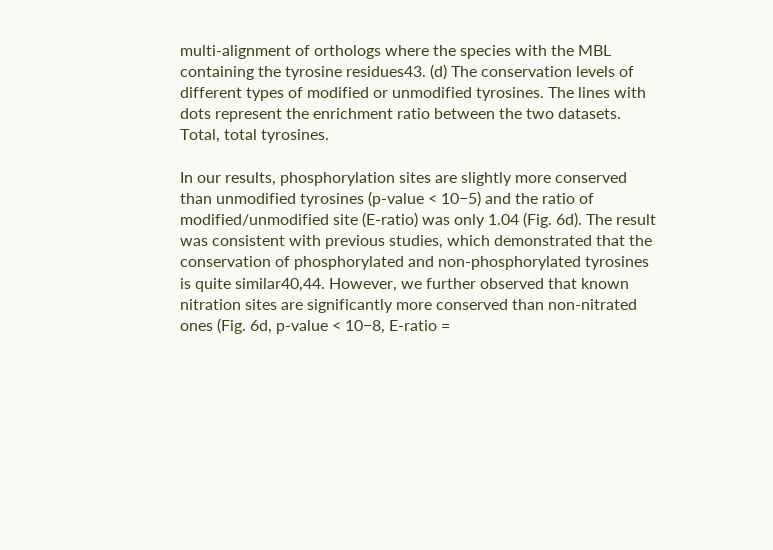multi-alignment of orthologs where the species with the MBL containing the tyrosine residues43. (d) The conservation levels of different types of modified or unmodified tyrosines. The lines with dots represent the enrichment ratio between the two datasets. Total, total tyrosines.

In our results, phosphorylation sites are slightly more conserved than unmodified tyrosines (p-value < 10−5) and the ratio of modified/unmodified site (E-ratio) was only 1.04 (Fig. 6d). The result was consistent with previous studies, which demonstrated that the conservation of phosphorylated and non-phosphorylated tyrosines is quite similar40,44. However, we further observed that known nitration sites are significantly more conserved than non-nitrated ones (Fig. 6d, p-value < 10−8, E-ratio =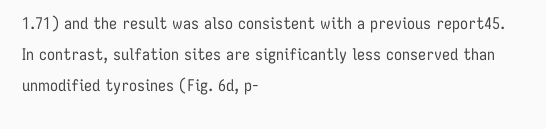1.71) and the result was also consistent with a previous report45. In contrast, sulfation sites are significantly less conserved than unmodified tyrosines (Fig. 6d, p-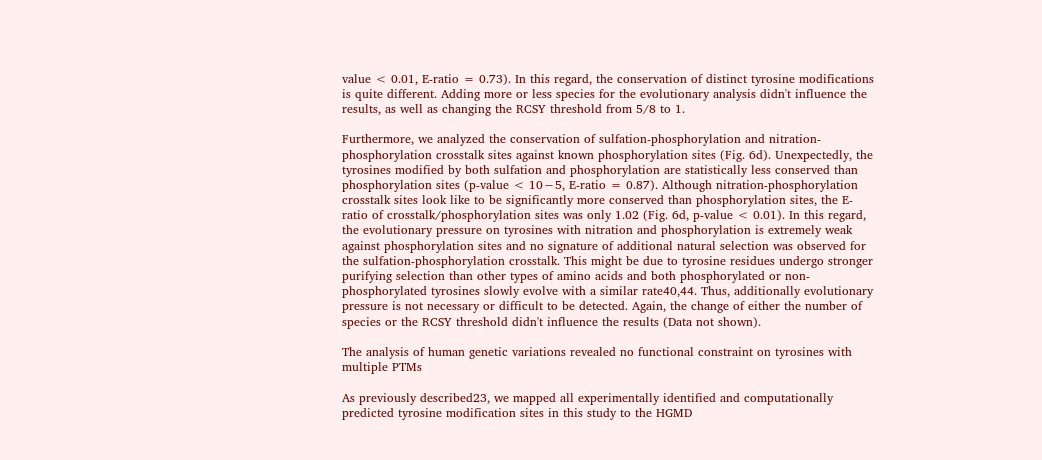value < 0.01, E-ratio = 0.73). In this regard, the conservation of distinct tyrosine modifications is quite different. Adding more or less species for the evolutionary analysis didn't influence the results, as well as changing the RCSY threshold from 5/8 to 1.

Furthermore, we analyzed the conservation of sulfation-phosphorylation and nitration-phosphorylation crosstalk sites against known phosphorylation sites (Fig. 6d). Unexpectedly, the tyrosines modified by both sulfation and phosphorylation are statistically less conserved than phosphorylation sites (p-value < 10−5, E-ratio = 0.87). Although nitration-phosphorylation crosstalk sites look like to be significantly more conserved than phosphorylation sites, the E-ratio of crosstalk/phosphorylation sites was only 1.02 (Fig. 6d, p-value < 0.01). In this regard, the evolutionary pressure on tyrosines with nitration and phosphorylation is extremely weak against phosphorylation sites and no signature of additional natural selection was observed for the sulfation-phosphorylation crosstalk. This might be due to tyrosine residues undergo stronger purifying selection than other types of amino acids and both phosphorylated or non-phosphorylated tyrosines slowly evolve with a similar rate40,44. Thus, additionally evolutionary pressure is not necessary or difficult to be detected. Again, the change of either the number of species or the RCSY threshold didn't influence the results (Data not shown).

The analysis of human genetic variations revealed no functional constraint on tyrosines with multiple PTMs

As previously described23, we mapped all experimentally identified and computationally predicted tyrosine modification sites in this study to the HGMD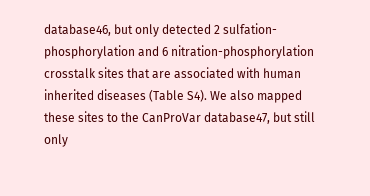database46, but only detected 2 sulfation-phosphorylation and 6 nitration-phosphorylation crosstalk sites that are associated with human inherited diseases (Table S4). We also mapped these sites to the CanProVar database47, but still only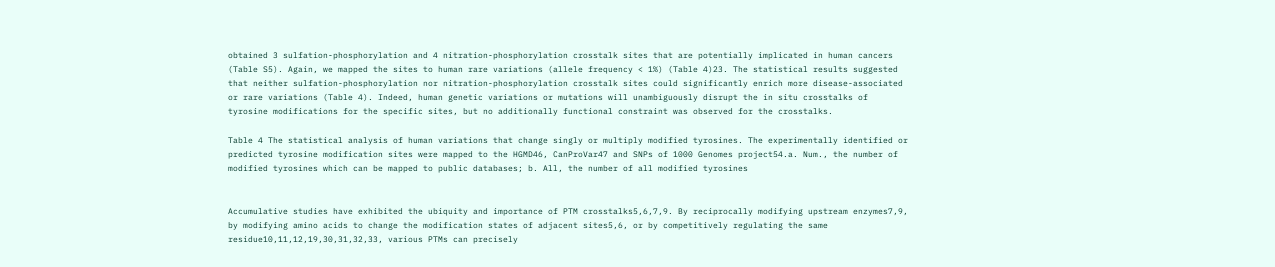obtained 3 sulfation-phosphorylation and 4 nitration-phosphorylation crosstalk sites that are potentially implicated in human cancers (Table S5). Again, we mapped the sites to human rare variations (allele frequency < 1%) (Table 4)23. The statistical results suggested that neither sulfation-phosphorylation nor nitration-phosphorylation crosstalk sites could significantly enrich more disease-associated or rare variations (Table 4). Indeed, human genetic variations or mutations will unambiguously disrupt the in situ crosstalks of tyrosine modifications for the specific sites, but no additionally functional constraint was observed for the crosstalks.

Table 4 The statistical analysis of human variations that change singly or multiply modified tyrosines. The experimentally identified or predicted tyrosine modification sites were mapped to the HGMD46, CanProVar47 and SNPs of 1000 Genomes project54.a. Num., the number of modified tyrosines which can be mapped to public databases; b. All, the number of all modified tyrosines


Accumulative studies have exhibited the ubiquity and importance of PTM crosstalks5,6,7,9. By reciprocally modifying upstream enzymes7,9, by modifying amino acids to change the modification states of adjacent sites5,6, or by competitively regulating the same residue10,11,12,19,30,31,32,33, various PTMs can precisely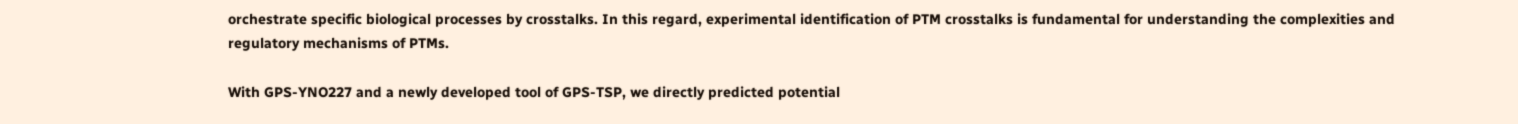orchestrate specific biological processes by crosstalks. In this regard, experimental identification of PTM crosstalks is fundamental for understanding the complexities and regulatory mechanisms of PTMs.

With GPS-YNO227 and a newly developed tool of GPS-TSP, we directly predicted potential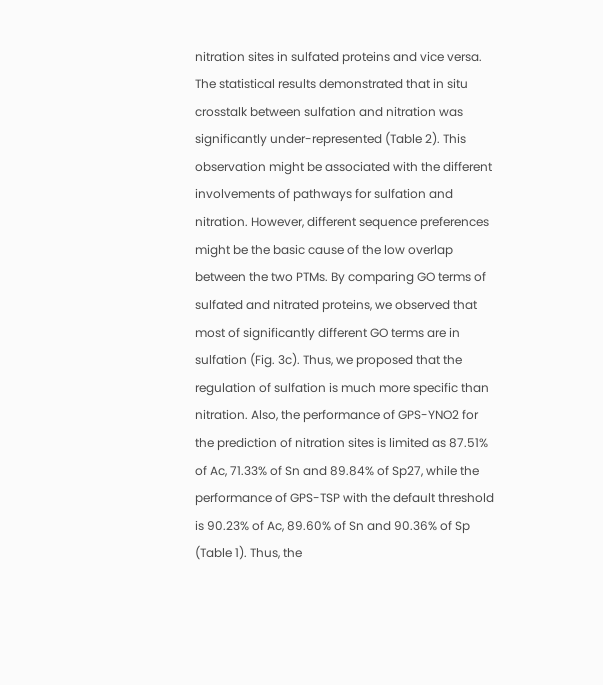nitration sites in sulfated proteins and vice versa. The statistical results demonstrated that in situ crosstalk between sulfation and nitration was significantly under-represented (Table 2). This observation might be associated with the different involvements of pathways for sulfation and nitration. However, different sequence preferences might be the basic cause of the low overlap between the two PTMs. By comparing GO terms of sulfated and nitrated proteins, we observed that most of significantly different GO terms are in sulfation (Fig. 3c). Thus, we proposed that the regulation of sulfation is much more specific than nitration. Also, the performance of GPS-YNO2 for the prediction of nitration sites is limited as 87.51% of Ac, 71.33% of Sn and 89.84% of Sp27, while the performance of GPS-TSP with the default threshold is 90.23% of Ac, 89.60% of Sn and 90.36% of Sp (Table 1). Thus, the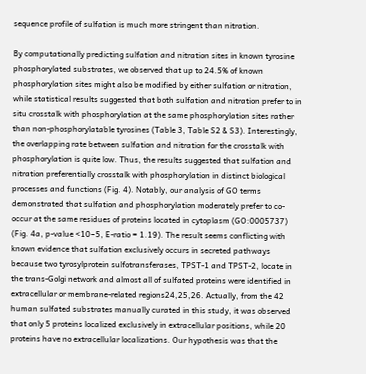sequence profile of sulfation is much more stringent than nitration.

By computationally predicting sulfation and nitration sites in known tyrosine phosphorylated substrates, we observed that up to 24.5% of known phosphorylation sites might also be modified by either sulfation or nitration, while statistical results suggested that both sulfation and nitration prefer to in situ crosstalk with phosphorylation at the same phosphorylation sites rather than non-phosphorylatable tyrosines (Table 3, Table S2 & S3). Interestingly, the overlapping rate between sulfation and nitration for the crosstalk with phosphorylation is quite low. Thus, the results suggested that sulfation and nitration preferentially crosstalk with phosphorylation in distinct biological processes and functions (Fig. 4). Notably, our analysis of GO terms demonstrated that sulfation and phosphorylation moderately prefer to co-occur at the same residues of proteins located in cytoplasm (GO:0005737) (Fig. 4a, p-value <10−5, E-ratio = 1.19). The result seems conflicting with known evidence that sulfation exclusively occurs in secreted pathways because two tyrosylprotein sulfotransferases, TPST-1 and TPST-2, locate in the trans-Golgi network and almost all of sulfated proteins were identified in extracellular or membrane-related regions24,25,26. Actually, from the 42 human sulfated substrates manually curated in this study, it was observed that only 5 proteins localized exclusively in extracellular positions, while 20 proteins have no extracellular localizations. Our hypothesis was that the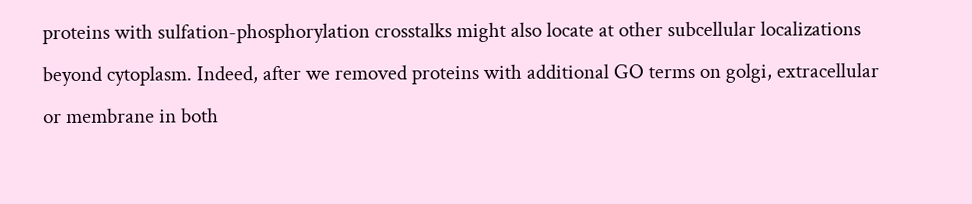proteins with sulfation-phosphorylation crosstalks might also locate at other subcellular localizations beyond cytoplasm. Indeed, after we removed proteins with additional GO terms on golgi, extracellular or membrane in both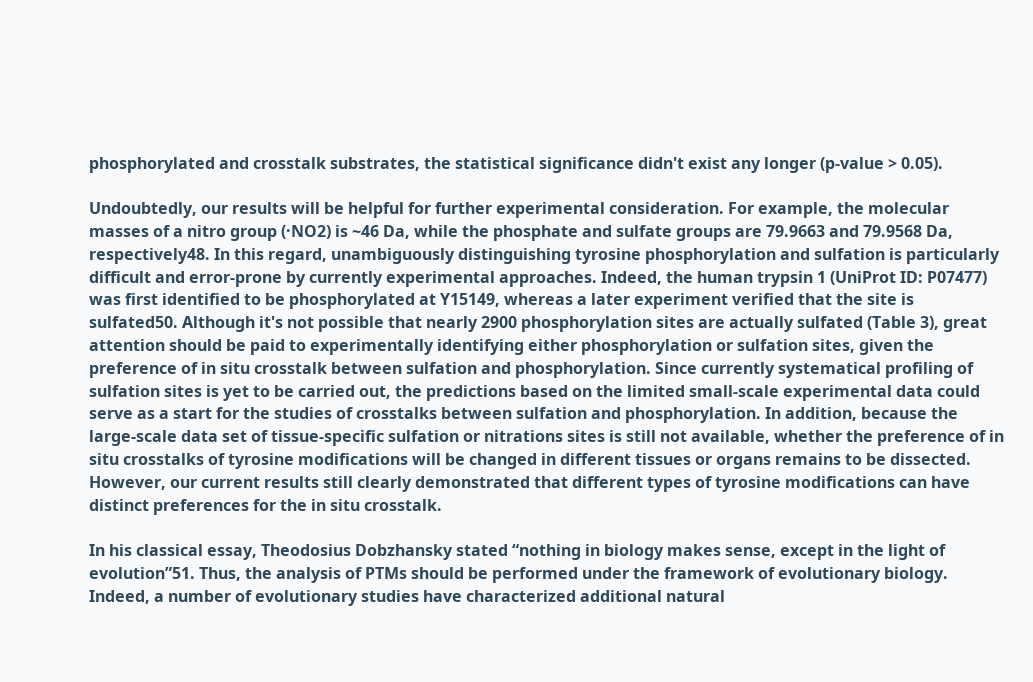phosphorylated and crosstalk substrates, the statistical significance didn't exist any longer (p-value > 0.05).

Undoubtedly, our results will be helpful for further experimental consideration. For example, the molecular masses of a nitro group (·NO2) is ~46 Da, while the phosphate and sulfate groups are 79.9663 and 79.9568 Da, respectively48. In this regard, unambiguously distinguishing tyrosine phosphorylation and sulfation is particularly difficult and error-prone by currently experimental approaches. Indeed, the human trypsin 1 (UniProt ID: P07477) was first identified to be phosphorylated at Y15149, whereas a later experiment verified that the site is sulfated50. Although it's not possible that nearly 2900 phosphorylation sites are actually sulfated (Table 3), great attention should be paid to experimentally identifying either phosphorylation or sulfation sites, given the preference of in situ crosstalk between sulfation and phosphorylation. Since currently systematical profiling of sulfation sites is yet to be carried out, the predictions based on the limited small-scale experimental data could serve as a start for the studies of crosstalks between sulfation and phosphorylation. In addition, because the large-scale data set of tissue-specific sulfation or nitrations sites is still not available, whether the preference of in situ crosstalks of tyrosine modifications will be changed in different tissues or organs remains to be dissected. However, our current results still clearly demonstrated that different types of tyrosine modifications can have distinct preferences for the in situ crosstalk.

In his classical essay, Theodosius Dobzhansky stated “nothing in biology makes sense, except in the light of evolution”51. Thus, the analysis of PTMs should be performed under the framework of evolutionary biology. Indeed, a number of evolutionary studies have characterized additional natural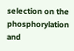selection on the phosphorylation and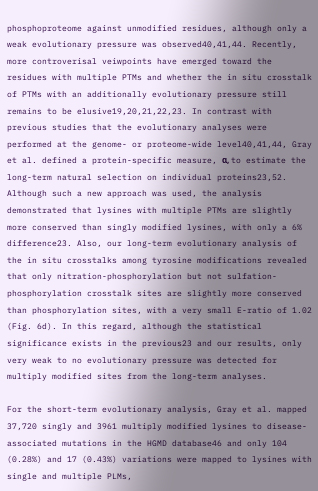phosphoproteome against unmodified residues, although only a weak evolutionary pressure was observed40,41,44. Recently, more controverisal veiwpoints have emerged toward the residues with multiple PTMs and whether the in situ crosstalk of PTMs with an additionally evolutionary pressure still remains to be elusive19,20,21,22,23. In contrast with previous studies that the evolutionary analyses were performed at the genome- or proteome-wide level40,41,44, Gray et al. defined a protein-specific measure, α, to estimate the long-term natural selection on individual proteins23,52. Although such a new approach was used, the analysis demonstrated that lysines with multiple PTMs are slightly more conserved than singly modified lysines, with only a 6% difference23. Also, our long-term evolutionary analysis of the in situ crosstalks among tyrosine modifications revealed that only nitration-phosphorylation but not sulfation-phosphorylation crosstalk sites are slightly more conserved than phosphorylation sites, with a very small E-ratio of 1.02 (Fig. 6d). In this regard, although the statistical significance exists in the previous23 and our results, only very weak to no evolutionary pressure was detected for multiply modified sites from the long-term analyses.

For the short-term evolutionary analysis, Gray et al. mapped 37,720 singly and 3961 multiply modified lysines to disease-associated mutations in the HGMD database46 and only 104 (0.28%) and 17 (0.43%) variations were mapped to lysines with single and multiple PLMs,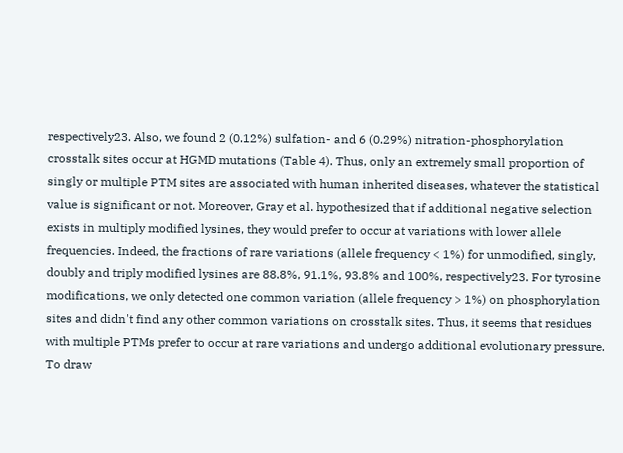respectively23. Also, we found 2 (0.12%) sulfation- and 6 (0.29%) nitration-phosphorylation crosstalk sites occur at HGMD mutations (Table 4). Thus, only an extremely small proportion of singly or multiple PTM sites are associated with human inherited diseases, whatever the statistical value is significant or not. Moreover, Gray et al. hypothesized that if additional negative selection exists in multiply modified lysines, they would prefer to occur at variations with lower allele frequencies. Indeed, the fractions of rare variations (allele frequency < 1%) for unmodified, singly, doubly and triply modified lysines are 88.8%, 91.1%, 93.8% and 100%, respectively23. For tyrosine modifications, we only detected one common variation (allele frequency > 1%) on phosphorylation sites and didn't find any other common variations on crosstalk sites. Thus, it seems that residues with multiple PTMs prefer to occur at rare variations and undergo additional evolutionary pressure. To draw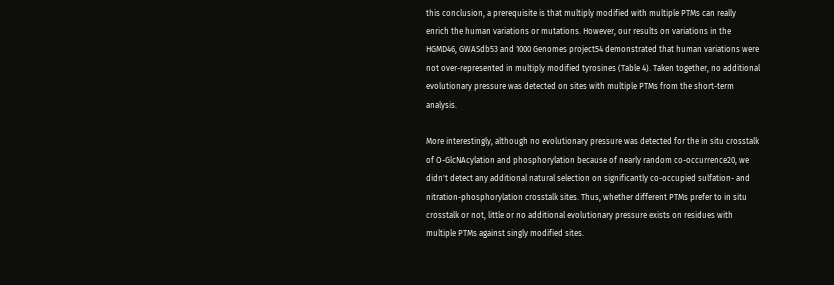this conclusion, a prerequisite is that multiply modified with multiple PTMs can really enrich the human variations or mutations. However, our results on variations in the HGMD46, GWASdb53 and 1000 Genomes project54 demonstrated that human variations were not over-represented in multiply modified tyrosines (Table 4). Taken together, no additional evolutionary pressure was detected on sites with multiple PTMs from the short-term analysis.

More interestingly, although no evolutionary pressure was detected for the in situ crosstalk of O-GlcNAcylation and phosphorylation because of nearly random co-occurrence20, we didn't detect any additional natural selection on significantly co-occupied sulfation- and nitration-phosphorylation crosstalk sites. Thus, whether different PTMs prefer to in situ crosstalk or not, little or no additional evolutionary pressure exists on residues with multiple PTMs against singly modified sites.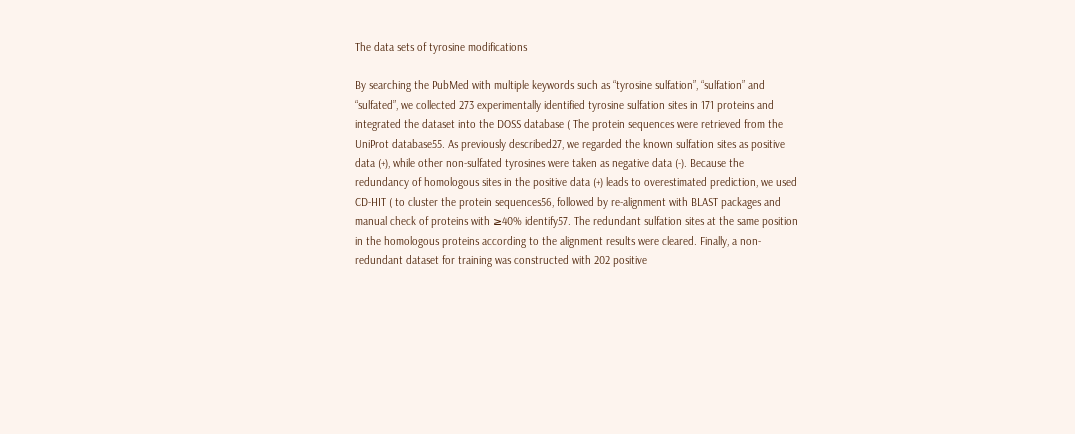The data sets of tyrosine modifications

By searching the PubMed with multiple keywords such as “tyrosine sulfation”, “sulfation” and “sulfated”, we collected 273 experimentally identified tyrosine sulfation sites in 171 proteins and integrated the dataset into the DOSS database ( The protein sequences were retrieved from the UniProt database55. As previously described27, we regarded the known sulfation sites as positive data (+), while other non-sulfated tyrosines were taken as negative data (-). Because the redundancy of homologous sites in the positive data (+) leads to overestimated prediction, we used CD-HIT ( to cluster the protein sequences56, followed by re-alignment with BLAST packages and manual check of proteins with ≥40% identify57. The redundant sulfation sites at the same position in the homologous proteins according to the alignment results were cleared. Finally, a non-redundant dataset for training was constructed with 202 positive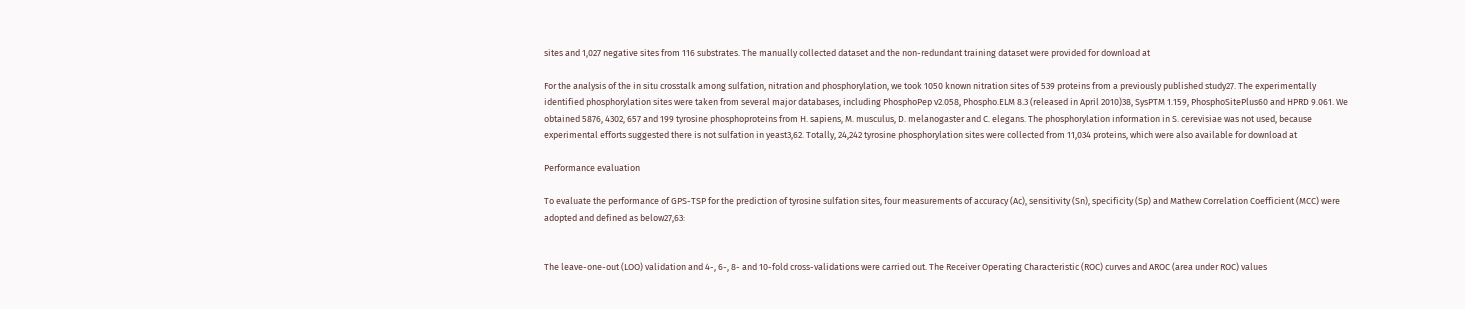sites and 1,027 negative sites from 116 substrates. The manually collected dataset and the non-redundant training dataset were provided for download at

For the analysis of the in situ crosstalk among sulfation, nitration and phosphorylation, we took 1050 known nitration sites of 539 proteins from a previously published study27. The experimentally identified phosphorylation sites were taken from several major databases, including PhosphoPep v2.058, Phospho.ELM 8.3 (released in April 2010)38, SysPTM 1.159, PhosphoSitePlus60 and HPRD 9.061. We obtained 5876, 4302, 657 and 199 tyrosine phosphoproteins from H. sapiens, M. musculus, D. melanogaster and C. elegans. The phosphorylation information in S. cerevisiae was not used, because experimental efforts suggested there is not sulfation in yeast3,62. Totally, 24,242 tyrosine phosphorylation sites were collected from 11,034 proteins, which were also available for download at

Performance evaluation

To evaluate the performance of GPS-TSP for the prediction of tyrosine sulfation sites, four measurements of accuracy (Ac), sensitivity (Sn), specificity (Sp) and Mathew Correlation Coefficient (MCC) were adopted and defined as below27,63:


The leave-one-out (LOO) validation and 4-, 6-, 8- and 10-fold cross-validations were carried out. The Receiver Operating Characteristic (ROC) curves and AROC (area under ROC) values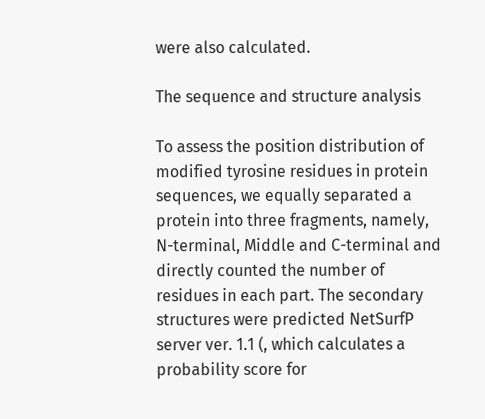were also calculated.

The sequence and structure analysis

To assess the position distribution of modified tyrosine residues in protein sequences, we equally separated a protein into three fragments, namely, N-terminal, Middle and C-terminal and directly counted the number of residues in each part. The secondary structures were predicted NetSurfP server ver. 1.1 (, which calculates a probability score for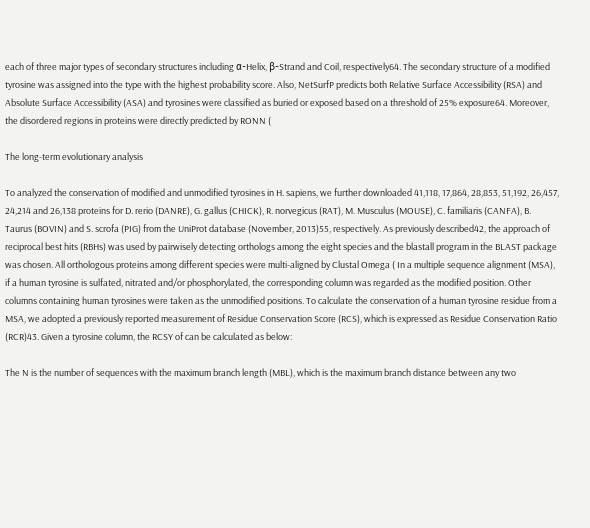each of three major types of secondary structures including α-Helix, β-Strand and Coil, respectively64. The secondary structure of a modified tyrosine was assigned into the type with the highest probability score. Also, NetSurfP predicts both Relative Surface Accessibility (RSA) and Absolute Surface Accessibility (ASA) and tyrosines were classified as buried or exposed based on a threshold of 25% exposure64. Moreover, the disordered regions in proteins were directly predicted by RONN (

The long-term evolutionary analysis

To analyzed the conservation of modified and unmodified tyrosines in H. sapiens, we further downloaded 41,118, 17,864, 28,853, 51,192, 26,457, 24,214 and 26,138 proteins for D. rerio (DANRE), G. gallus (CHICK), R. norvegicus (RAT), M. Musculus (MOUSE), C. familiaris (CANFA), B. Taurus (BOVIN) and S. scrofa (PIG) from the UniProt database (November, 2013)55, respectively. As previously described42, the approach of reciprocal best hits (RBHs) was used by pairwisely detecting orthologs among the eight species and the blastall program in the BLAST package was chosen. All orthologous proteins among different species were multi-aligned by Clustal Omega ( In a multiple sequence alignment (MSA), if a human tyrosine is sulfated, nitrated and/or phosphorylated, the corresponding column was regarded as the modified position. Other columns containing human tyrosines were taken as the unmodified positions. To calculate the conservation of a human tyrosine residue from a MSA, we adopted a previously reported measurement of Residue Conservation Score (RCS), which is expressed as Residue Conservation Ratio (RCR)43. Given a tyrosine column, the RCSY of can be calculated as below:

The N is the number of sequences with the maximum branch length (MBL), which is the maximum branch distance between any two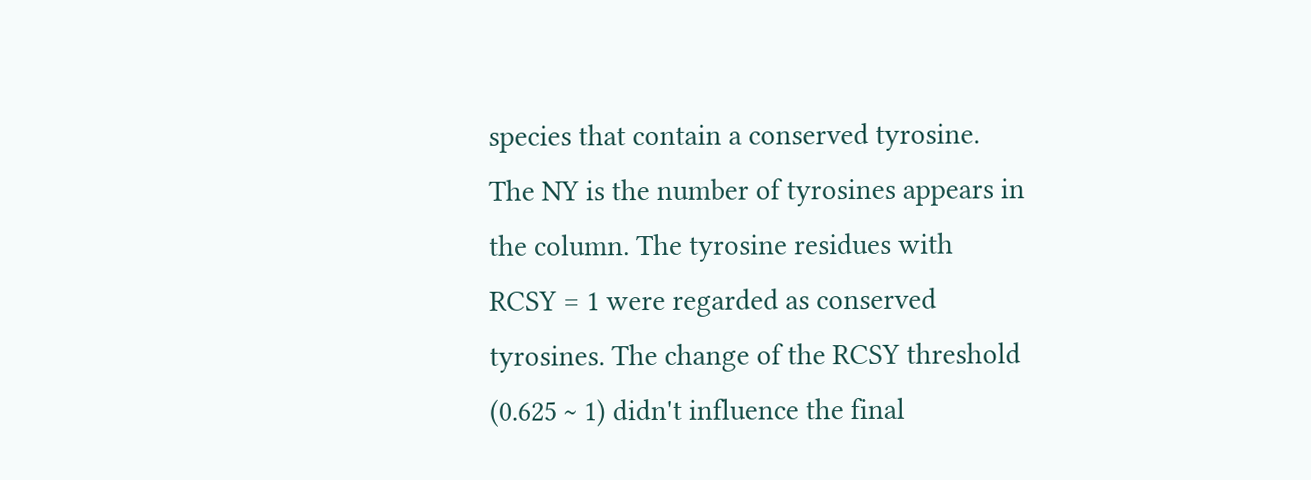species that contain a conserved tyrosine. The NY is the number of tyrosines appears in the column. The tyrosine residues with RCSY = 1 were regarded as conserved tyrosines. The change of the RCSY threshold (0.625 ~ 1) didn't influence the final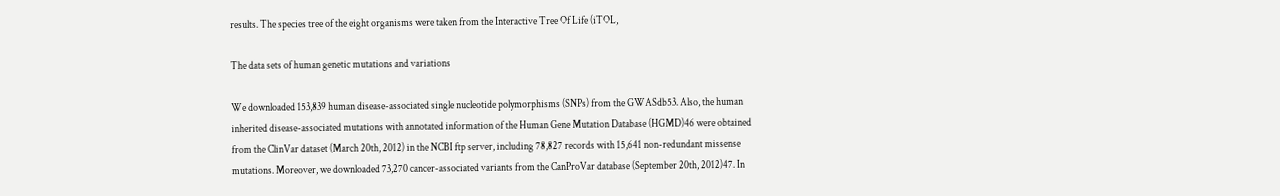results. The species tree of the eight organisms were taken from the Interactive Tree Of Life (iTOL,

The data sets of human genetic mutations and variations

We downloaded 153,839 human disease-associated single nucleotide polymorphisms (SNPs) from the GWASdb53. Also, the human inherited disease-associated mutations with annotated information of the Human Gene Mutation Database (HGMD)46 were obtained from the ClinVar dataset (March 20th, 2012) in the NCBI ftp server, including 78,827 records with 15,641 non-redundant missense mutations. Moreover, we downloaded 73,270 cancer-associated variants from the CanProVar database (September 20th, 2012)47. In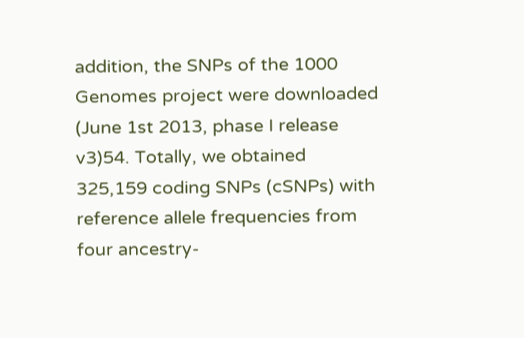addition, the SNPs of the 1000 Genomes project were downloaded (June 1st 2013, phase I release v3)54. Totally, we obtained 325,159 coding SNPs (cSNPs) with reference allele frequencies from four ancestry-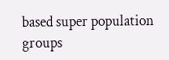based super population groups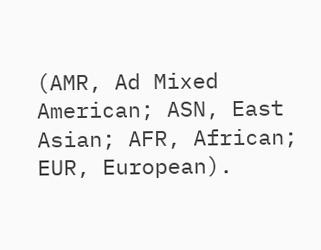(AMR, Ad Mixed American; ASN, East Asian; AFR, African; EUR, European).